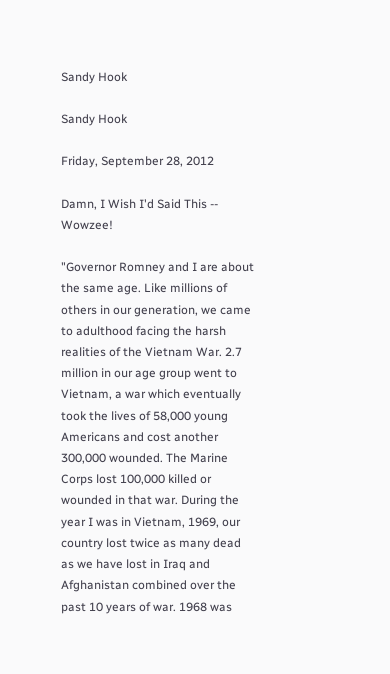Sandy Hook

Sandy Hook

Friday, September 28, 2012

Damn, I Wish I'd Said This -- Wowzee!

"Governor Romney and I are about the same age. Like millions of others in our generation, we came to adulthood facing the harsh realities of the Vietnam War. 2.7 million in our age group went to Vietnam, a war which eventually took the lives of 58,000 young Americans and cost another 300,000 wounded. The Marine Corps lost 100,000 killed or wounded in that war. During the year I was in Vietnam, 1969, our country lost twice as many dead as we have lost in Iraq and Afghanistan combined over the past 10 years of war. 1968 was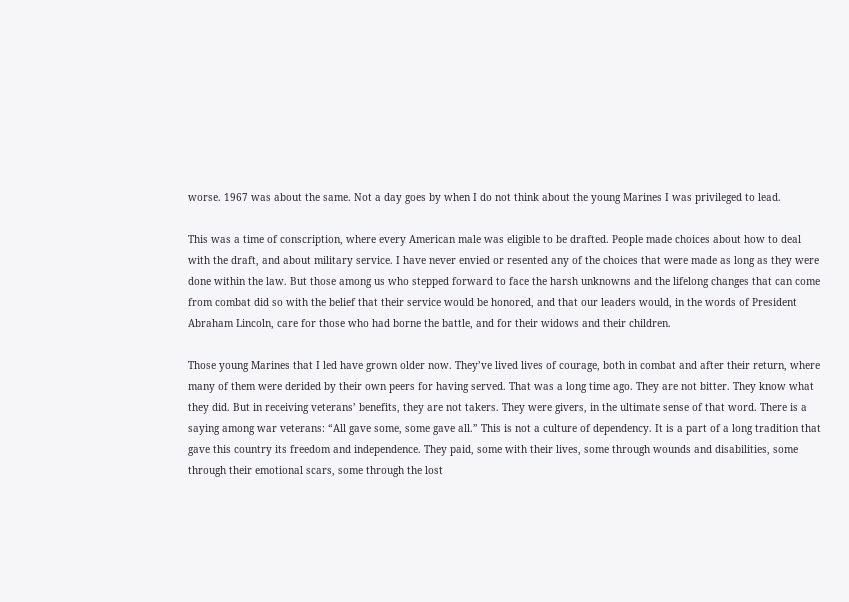worse. 1967 was about the same. Not a day goes by when I do not think about the young Marines I was privileged to lead.

This was a time of conscription, where every American male was eligible to be drafted. People made choices about how to deal with the draft, and about military service. I have never envied or resented any of the choices that were made as long as they were done within the law. But those among us who stepped forward to face the harsh unknowns and the lifelong changes that can come from combat did so with the belief that their service would be honored, and that our leaders would, in the words of President Abraham Lincoln, care for those who had borne the battle, and for their widows and their children.

Those young Marines that I led have grown older now. They’ve lived lives of courage, both in combat and after their return, where many of them were derided by their own peers for having served. That was a long time ago. They are not bitter. They know what they did. But in receiving veterans’ benefits, they are not takers. They were givers, in the ultimate sense of that word. There is a saying among war veterans: “All gave some, some gave all.” This is not a culture of dependency. It is a part of a long tradition that gave this country its freedom and independence. They paid, some with their lives, some through wounds and disabilities, some through their emotional scars, some through the lost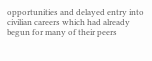opportunities and delayed entry into civilian careers which had already begun for many of their peers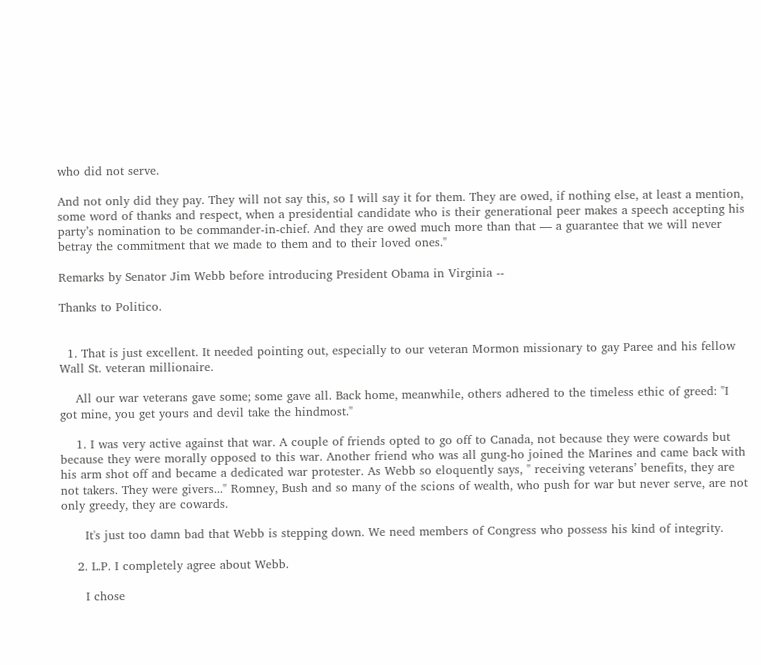who did not serve.

And not only did they pay. They will not say this, so I will say it for them. They are owed, if nothing else, at least a mention, some word of thanks and respect, when a presidential candidate who is their generational peer makes a speech accepting his party’s nomination to be commander-in-chief. And they are owed much more than that — a guarantee that we will never betray the commitment that we made to them and to their loved ones."

Remarks by Senator Jim Webb before introducing President Obama in Virginia --

Thanks to Politico.


  1. That is just excellent. It needed pointing out, especially to our veteran Mormon missionary to gay Paree and his fellow Wall St. veteran millionaire.

    All our war veterans gave some; some gave all. Back home, meanwhile, others adhered to the timeless ethic of greed: "I got mine, you get yours and devil take the hindmost."

    1. I was very active against that war. A couple of friends opted to go off to Canada, not because they were cowards but because they were morally opposed to this war. Another friend who was all gung-ho joined the Marines and came back with his arm shot off and became a dedicated war protester. As Webb so eloquently says, " receiving veterans’ benefits, they are not takers. They were givers..." Romney, Bush and so many of the scions of wealth, who push for war but never serve, are not only greedy, they are cowards.

      It's just too damn bad that Webb is stepping down. We need members of Congress who possess his kind of integrity.

    2. L.P. I completely agree about Webb.

      I chose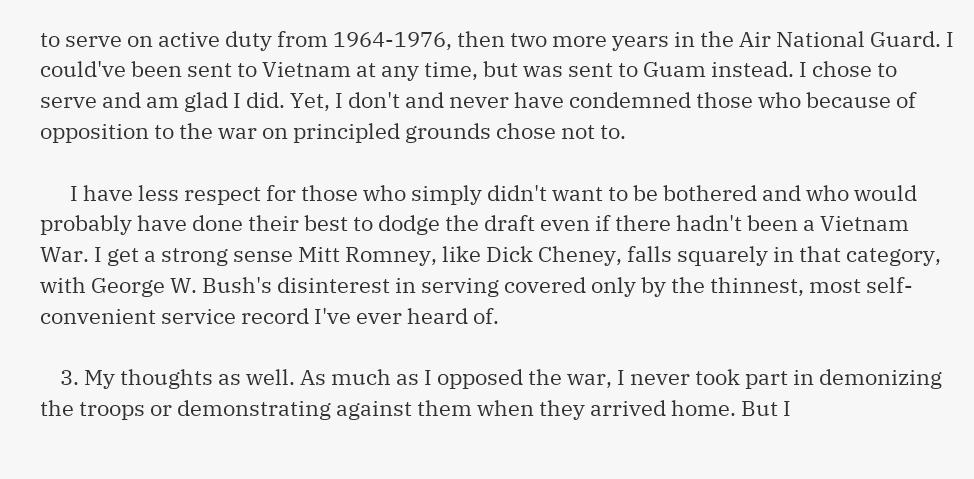to serve on active duty from 1964-1976, then two more years in the Air National Guard. I could've been sent to Vietnam at any time, but was sent to Guam instead. I chose to serve and am glad I did. Yet, I don't and never have condemned those who because of opposition to the war on principled grounds chose not to.

      I have less respect for those who simply didn't want to be bothered and who would probably have done their best to dodge the draft even if there hadn't been a Vietnam War. I get a strong sense Mitt Romney, like Dick Cheney, falls squarely in that category, with George W. Bush's disinterest in serving covered only by the thinnest, most self-convenient service record I've ever heard of.

    3. My thoughts as well. As much as I opposed the war, I never took part in demonizing the troops or demonstrating against them when they arrived home. But I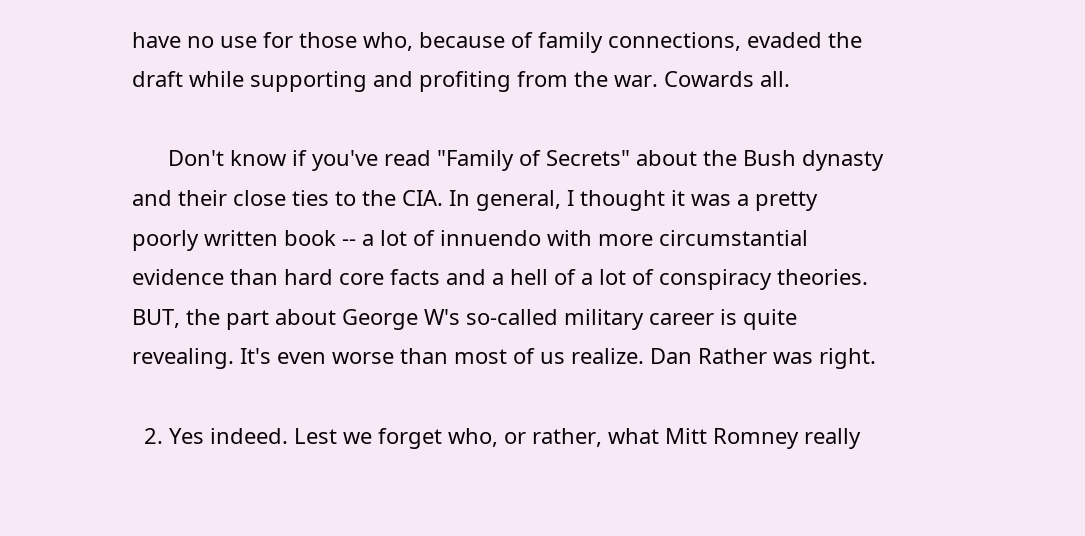have no use for those who, because of family connections, evaded the draft while supporting and profiting from the war. Cowards all.

      Don't know if you've read "Family of Secrets" about the Bush dynasty and their close ties to the CIA. In general, I thought it was a pretty poorly written book -- a lot of innuendo with more circumstantial evidence than hard core facts and a hell of a lot of conspiracy theories. BUT, the part about George W's so-called military career is quite revealing. It's even worse than most of us realize. Dan Rather was right.

  2. Yes indeed. Lest we forget who, or rather, what Mitt Romney really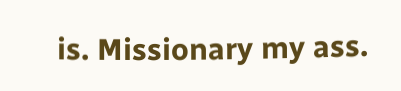is. Missionary my ass.